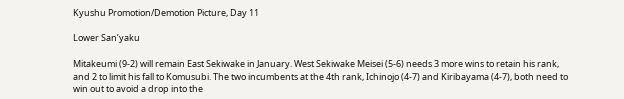Kyushu Promotion/Demotion Picture, Day 11

Lower San’yaku

Mitakeumi (9-2) will remain East Sekiwake in January. West Sekiwake Meisei (5-6) needs 3 more wins to retain his rank, and 2 to limit his fall to Komusubi. The two incumbents at the 4th rank, Ichinojo (4-7) and Kiribayama (4-7), both need to win out to avoid a drop into the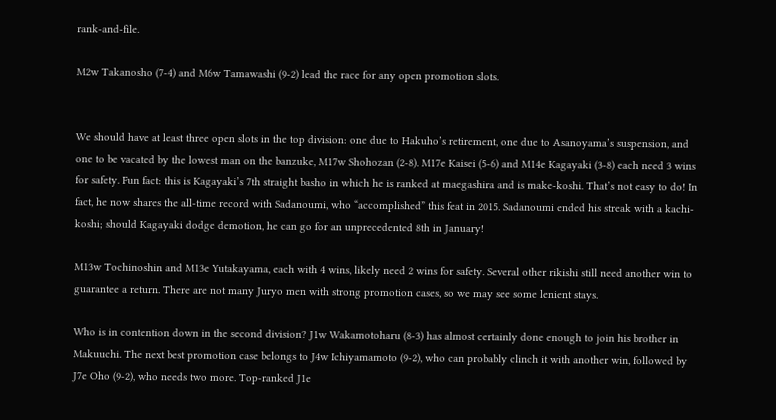rank-and-file.

M2w Takanosho (7-4) and M6w Tamawashi (9-2) lead the race for any open promotion slots.


We should have at least three open slots in the top division: one due to Hakuho’s retirement, one due to Asanoyama’s suspension, and one to be vacated by the lowest man on the banzuke, M17w Shohozan (2-8). M17e Kaisei (5-6) and M14e Kagayaki (3-8) each need 3 wins for safety. Fun fact: this is Kagayaki’s 7th straight basho in which he is ranked at maegashira and is make-koshi. That’s not easy to do! In fact, he now shares the all-time record with Sadanoumi, who “accomplished” this feat in 2015. Sadanoumi ended his streak with a kachi-koshi; should Kagayaki dodge demotion, he can go for an unprecedented 8th in January!

M13w Tochinoshin and M13e Yutakayama, each with 4 wins, likely need 2 wins for safety. Several other rikishi still need another win to guarantee a return. There are not many Juryo men with strong promotion cases, so we may see some lenient stays.

Who is in contention down in the second division? J1w Wakamotoharu (8-3) has almost certainly done enough to join his brother in Makuuchi. The next best promotion case belongs to J4w Ichiyamamoto (9-2), who can probably clinch it with another win, followed by J7e Oho (9-2), who needs two more. Top-ranked J1e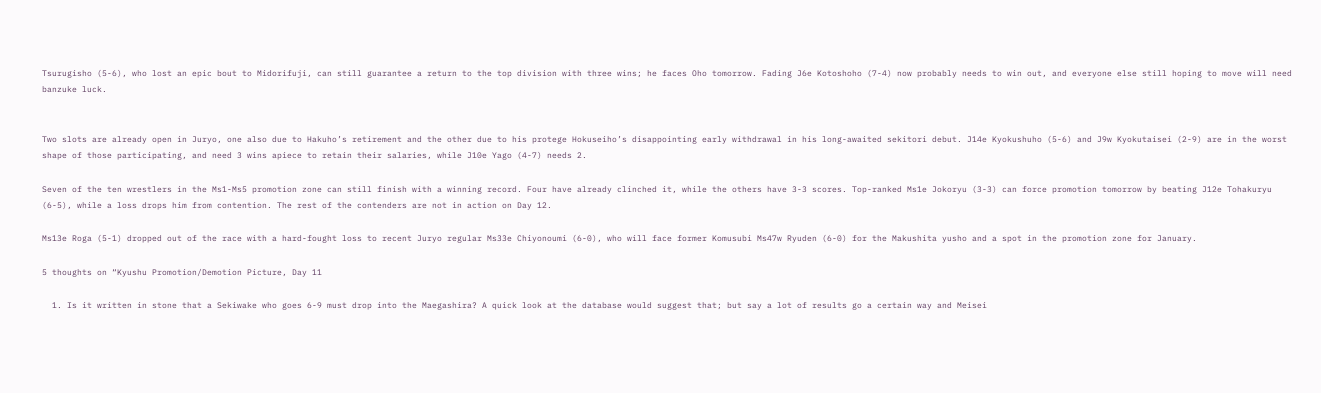Tsurugisho (5-6), who lost an epic bout to Midorifuji, can still guarantee a return to the top division with three wins; he faces Oho tomorrow. Fading J6e Kotoshoho (7-4) now probably needs to win out, and everyone else still hoping to move will need banzuke luck.


Two slots are already open in Juryo, one also due to Hakuho’s retirement and the other due to his protege Hokuseiho’s disappointing early withdrawal in his long-awaited sekitori debut. J14e Kyokushuho (5-6) and J9w Kyokutaisei (2-9) are in the worst shape of those participating, and need 3 wins apiece to retain their salaries, while J10e Yago (4-7) needs 2.

Seven of the ten wrestlers in the Ms1-Ms5 promotion zone can still finish with a winning record. Four have already clinched it, while the others have 3-3 scores. Top-ranked Ms1e Jokoryu (3-3) can force promotion tomorrow by beating J12e Tohakuryu (6-5), while a loss drops him from contention. The rest of the contenders are not in action on Day 12.

Ms13e Roga (5-1) dropped out of the race with a hard-fought loss to recent Juryo regular Ms33e Chiyonoumi (6-0), who will face former Komusubi Ms47w Ryuden (6-0) for the Makushita yusho and a spot in the promotion zone for January.

5 thoughts on “Kyushu Promotion/Demotion Picture, Day 11

  1. Is it written in stone that a Sekiwake who goes 6-9 must drop into the Maegashira? A quick look at the database would suggest that; but say a lot of results go a certain way and Meisei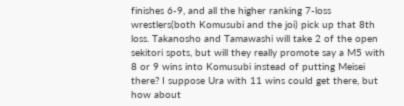finishes 6-9, and all the higher ranking 7-loss wrestlers(both Komusubi and the joi) pick up that 8th loss. Takanosho and Tamawashi will take 2 of the open sekitori spots, but will they really promote say a M5 with 8 or 9 wins into Komusubi instead of putting Meisei there? I suppose Ura with 11 wins could get there, but how about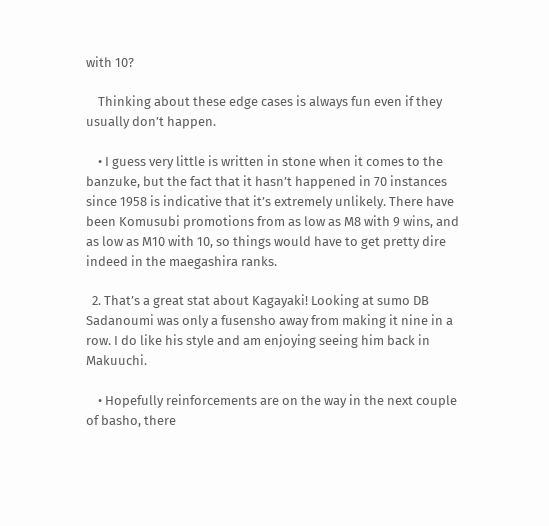with 10?

    Thinking about these edge cases is always fun even if they usually don’t happen.

    • I guess very little is written in stone when it comes to the banzuke, but the fact that it hasn’t happened in 70 instances since 1958 is indicative that it’s extremely unlikely. There have been Komusubi promotions from as low as M8 with 9 wins, and as low as M10 with 10, so things would have to get pretty dire indeed in the maegashira ranks.

  2. That’s a great stat about Kagayaki! Looking at sumo DB Sadanoumi was only a fusensho away from making it nine in a row. I do like his style and am enjoying seeing him back in Makuuchi.

    • Hopefully reinforcements are on the way in the next couple of basho, there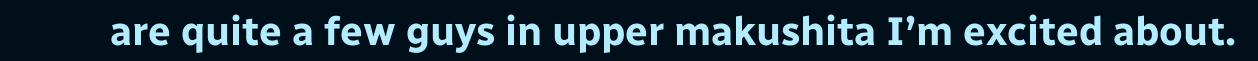are quite a few guys in upper makushita I’m excited about.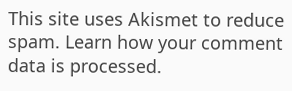This site uses Akismet to reduce spam. Learn how your comment data is processed.